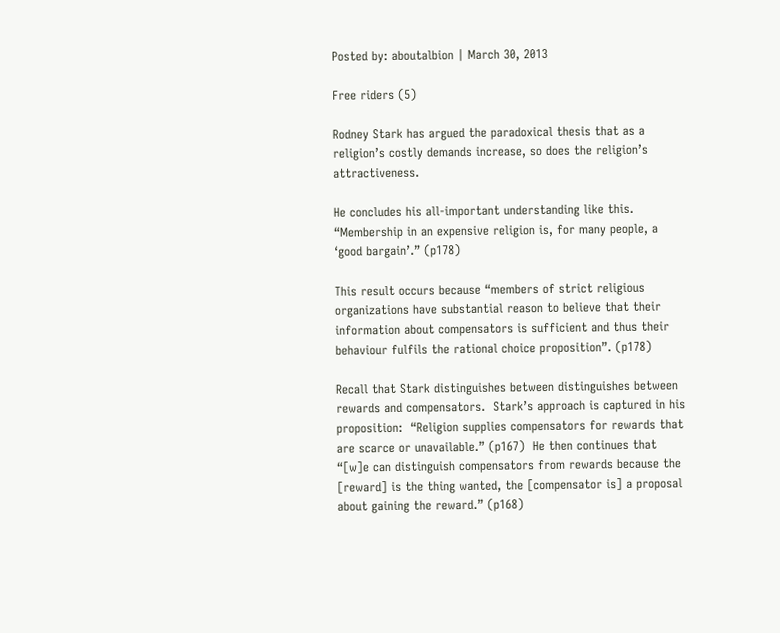Posted by: aboutalbion | March 30, 2013

Free riders (5)

Rodney Stark has argued the paradoxical thesis that as a religion’s costly demands increase, so does the religion’s attractiveness.

He concludes his all-important understanding like this.  “Membership in an expensive religion is, for many people, a ‘good bargain’.” (p178)

This result occurs because “members of strict religious organizations have substantial reason to believe that their information about compensators is sufficient and thus their behaviour fulfils the rational choice proposition”. (p178)

Recall that Stark distinguishes between distinguishes between rewards and compensators.  Stark’s approach is captured in his proposition:  “Religion supplies compensators for rewards that are scarce or unavailable.” (p167)  He then continues that “[w]e can distinguish compensators from rewards because the [reward] is the thing wanted, the [compensator is] a proposal about gaining the reward.” (p168)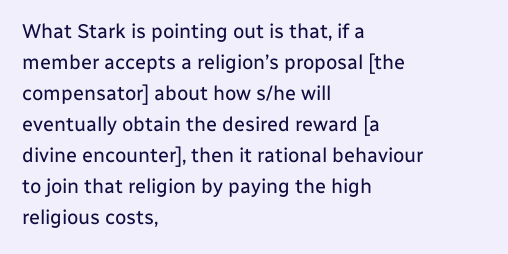What Stark is pointing out is that, if a member accepts a religion’s proposal [the compensator] about how s/he will eventually obtain the desired reward [a divine encounter], then it rational behaviour to join that religion by paying the high religious costs,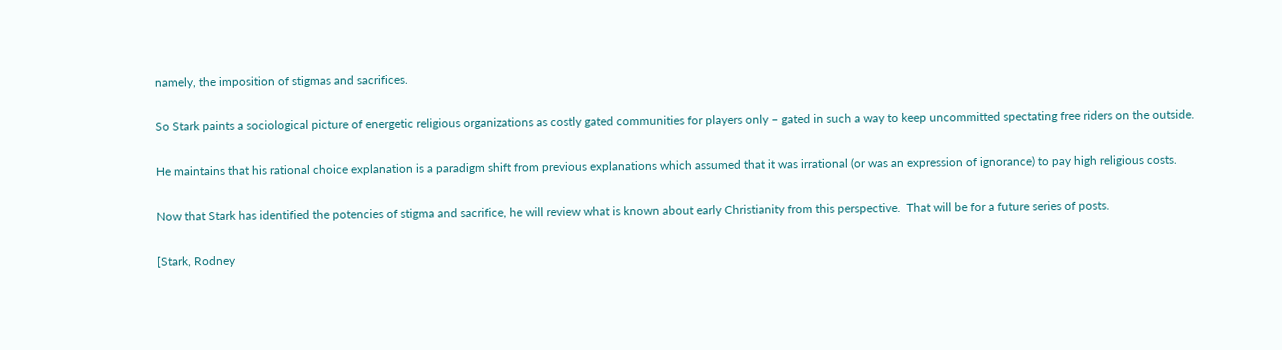namely, the imposition of stigmas and sacrifices.

So Stark paints a sociological picture of energetic religious organizations as costly gated communities for players only – gated in such a way to keep uncommitted spectating free riders on the outside.

He maintains that his rational choice explanation is a paradigm shift from previous explanations which assumed that it was irrational (or was an expression of ignorance) to pay high religious costs.

Now that Stark has identified the potencies of stigma and sacrifice, he will review what is known about early Christianity from this perspective.  That will be for a future series of posts.

[Stark, Rodney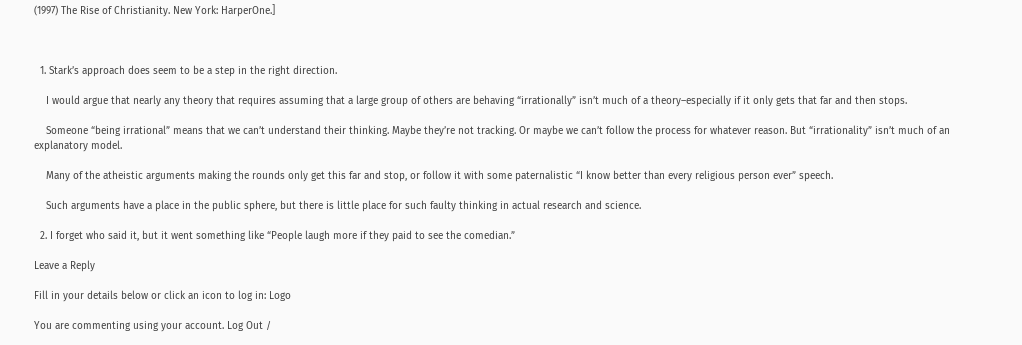(1997) The Rise of Christianity. New York: HarperOne.]



  1. Stark’s approach does seem to be a step in the right direction.

    I would argue that nearly any theory that requires assuming that a large group of others are behaving “irrationally” isn’t much of a theory–especially if it only gets that far and then stops.

    Someone “being irrational” means that we can’t understand their thinking. Maybe they’re not tracking. Or maybe we can’t follow the process for whatever reason. But “irrationality” isn’t much of an explanatory model.

    Many of the atheistic arguments making the rounds only get this far and stop, or follow it with some paternalistic “I know better than every religious person ever” speech.

    Such arguments have a place in the public sphere, but there is little place for such faulty thinking in actual research and science.

  2. I forget who said it, but it went something like “People laugh more if they paid to see the comedian.”

Leave a Reply

Fill in your details below or click an icon to log in: Logo

You are commenting using your account. Log Out /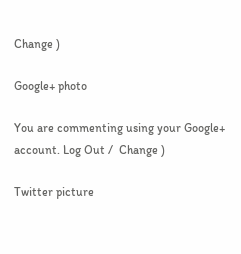Change )

Google+ photo

You are commenting using your Google+ account. Log Out /  Change )

Twitter picture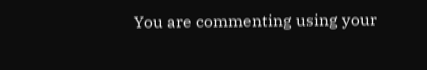You are commenting using your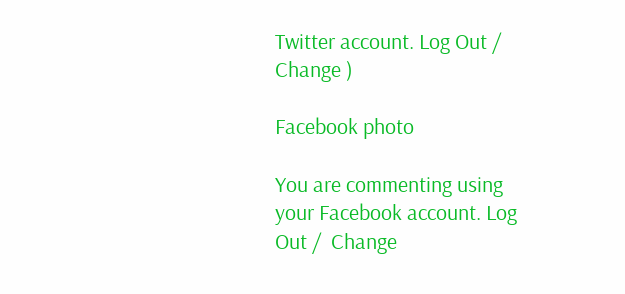Twitter account. Log Out /  Change )

Facebook photo

You are commenting using your Facebook account. Log Out /  Change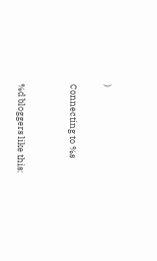)

Connecting to %s


%d bloggers like this: